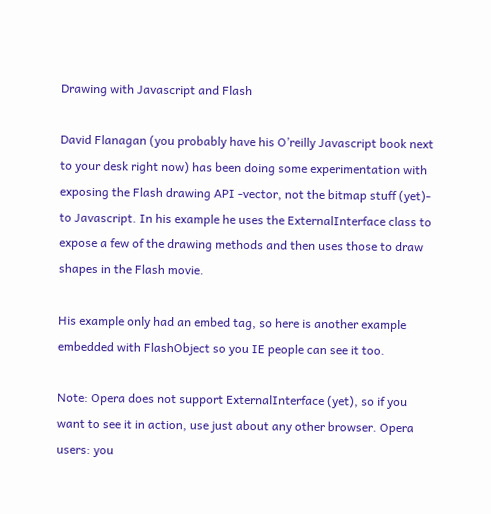Drawing with Javascript and Flash

David Flanagan (you probably have his O’reilly Javascript book next to your desk right now) has been doing some experimentation with exposing the Flash drawing API -vector, not the bitmap stuff (yet)- to Javascript. In his example he uses the ExternalInterface class to expose a few of the drawing methods and then uses those to draw shapes in the Flash movie.

His example only had an embed tag, so here is another example embedded with FlashObject so you IE people can see it too.

Note: Opera does not support ExternalInterface (yet), so if you want to see it in action, use just about any other browser. Opera users: you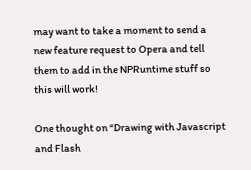may want to take a moment to send a new feature request to Opera and tell them to add in the NPRuntime stuff so this will work!

One thought on “Drawing with Javascript and Flash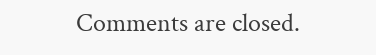Comments are closed.